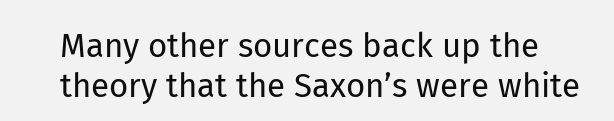Many other sources back up the theory that the Saxon’s were white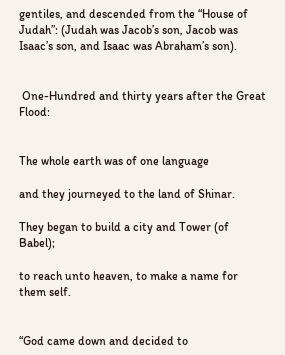gentiles, and descended from the “House of Judah”: (Judah was Jacob’s son, Jacob was Isaac’s son, and Isaac was Abraham’s son).


 One-Hundred and thirty years after the Great Flood:


The whole earth was of one language

and they journeyed to the land of Shinar.

They began to build a city and Tower (of Babel);

to reach unto heaven, to make a name for them self.


“God came down and decided to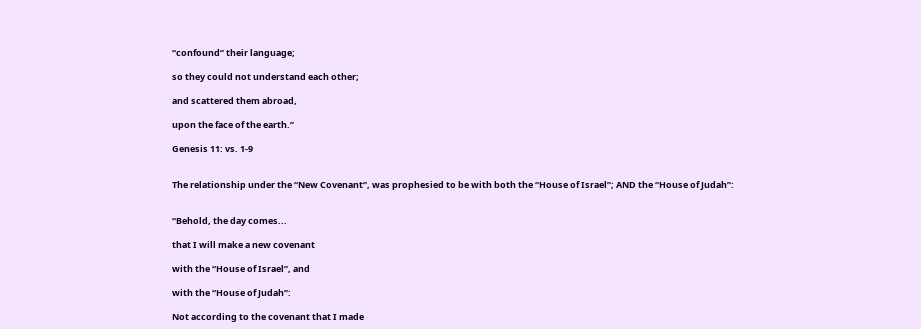“confound” their language;

so they could not understand each other;

and scattered them abroad,

upon the face of the earth.”

Genesis 11: vs. 1-9


The relationship under the “New Covenant”, was prophesied to be with both the “House of Israel”; AND the “House of Judah”:


“Behold, the day comes...

that I will make a new covenant

with the “House of Israel”, and

with the “House of Judah”:

Not according to the covenant that I made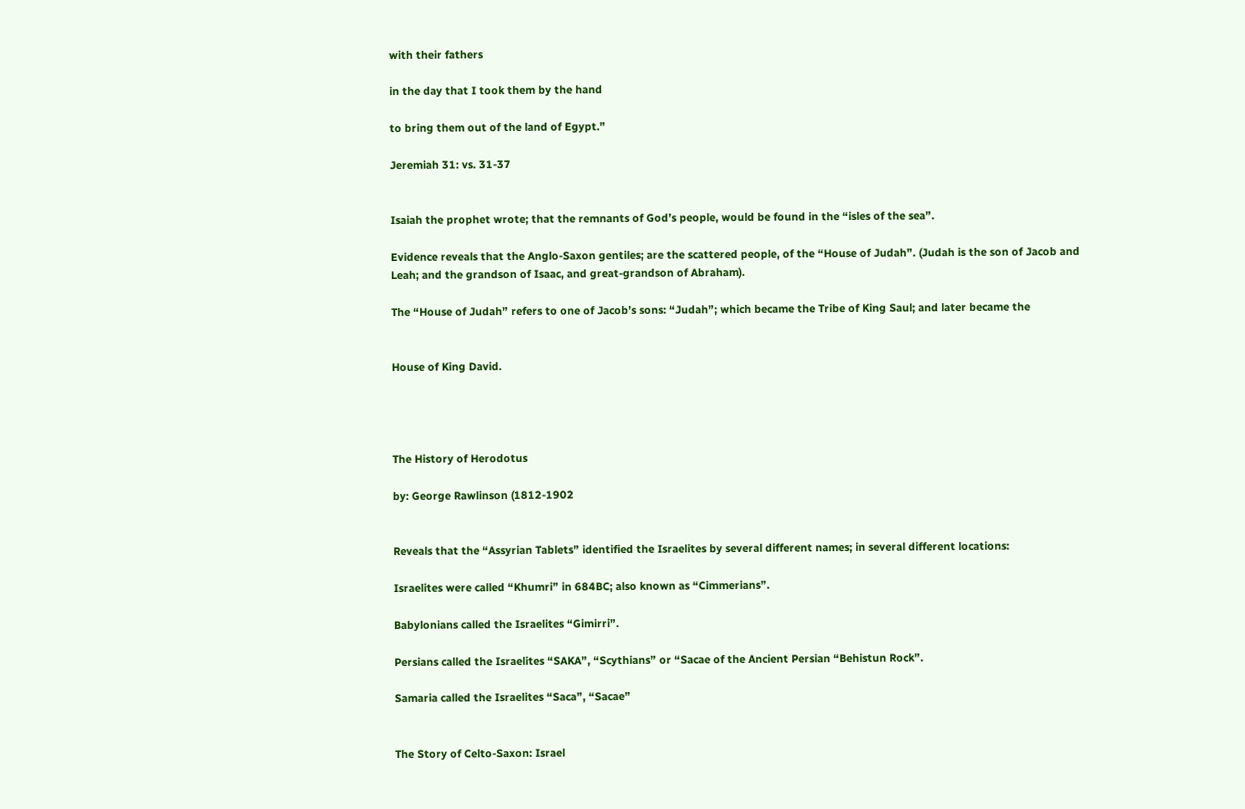with their fathers

in the day that I took them by the hand

to bring them out of the land of Egypt.”

Jeremiah 31: vs. 31-37


Isaiah the prophet wrote; that the remnants of God’s people, would be found in the “isles of the sea”.

Evidence reveals that the Anglo-Saxon gentiles; are the scattered people, of the “House of Judah”. (Judah is the son of Jacob and Leah; and the grandson of Isaac, and great-grandson of Abraham).

The “House of Judah” refers to one of Jacob’s sons: “Judah”; which became the Tribe of King Saul; and later became the


House of King David.




The History of Herodotus

by: George Rawlinson (1812-1902


Reveals that the “Assyrian Tablets” identified the Israelites by several different names; in several different locations:

Israelites were called “Khumri” in 684BC; also known as “Cimmerians”.

Babylonians called the Israelites “Gimirri”.

Persians called the Israelites “SAKA”, “Scythians” or “Sacae of the Ancient Persian “Behistun Rock”.

Samaria called the Israelites “Saca”, “Sacae”


The Story of Celto-Saxon: Israel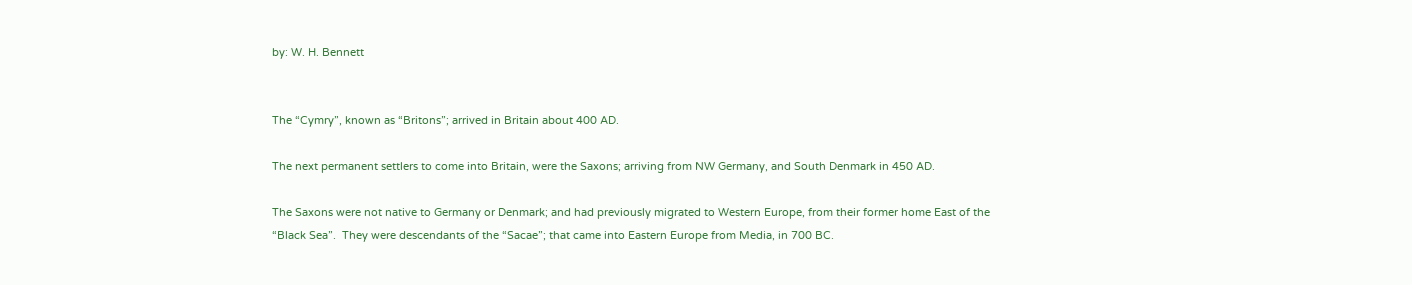by: W. H. Bennett


The “Cymry”, known as “Britons”; arrived in Britain about 400 AD.

The next permanent settlers to come into Britain, were the Saxons; arriving from NW Germany, and South Denmark in 450 AD.

The Saxons were not native to Germany or Denmark; and had previously migrated to Western Europe, from their former home East of the “Black Sea”.  They were descendants of the “Sacae”; that came into Eastern Europe from Media, in 700 BC.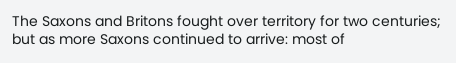The Saxons and Britons fought over territory for two centuries; but as more Saxons continued to arrive: most of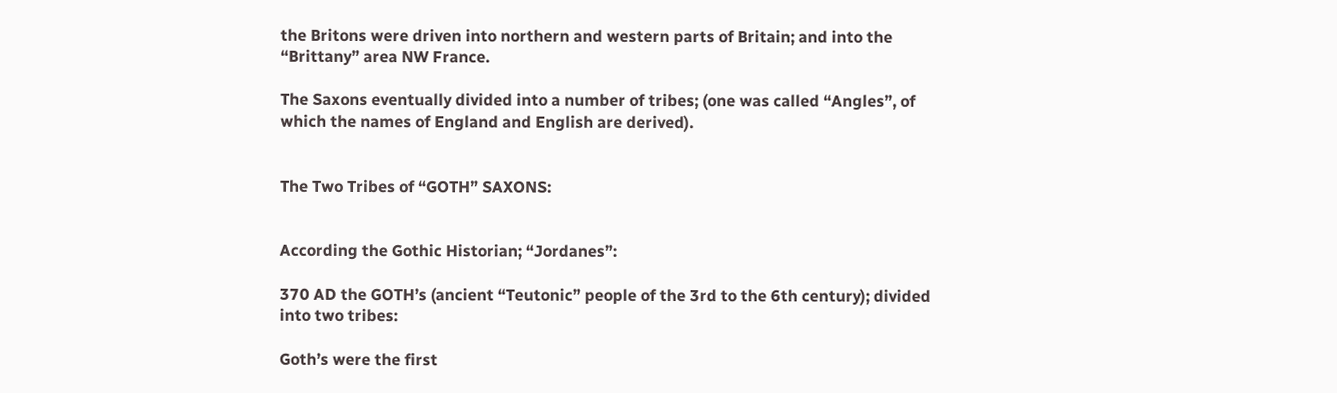the Britons were driven into northern and western parts of Britain; and into the “Brittany” area NW France.

The Saxons eventually divided into a number of tribes; (one was called “Angles”, of which the names of England and English are derived).


The Two Tribes of “GOTH” SAXONS:


According the Gothic Historian; “Jordanes”:

370 AD the GOTH’s (ancient “Teutonic” people of the 3rd to the 6th century); divided into two tribes:

Goth’s were the first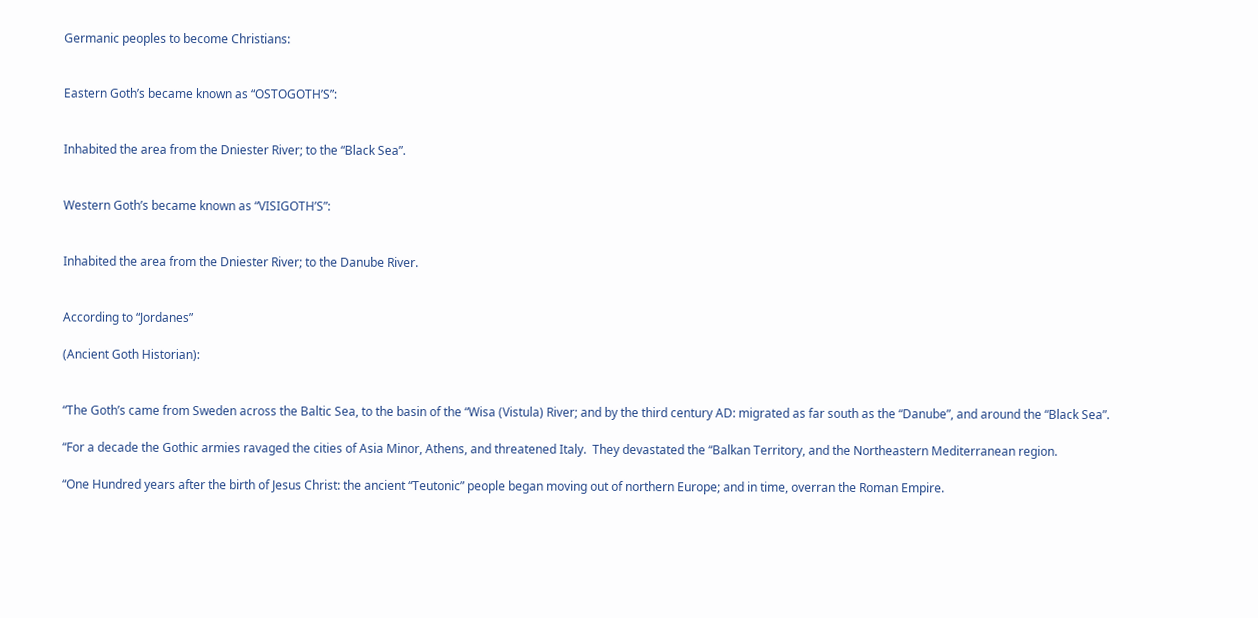Germanic peoples to become Christians:


Eastern Goth’s became known as “OSTOGOTH’S”:


Inhabited the area from the Dniester River; to the “Black Sea”.


Western Goth’s became known as “VISIGOTH’S”:


Inhabited the area from the Dniester River; to the Danube River.


According to “Jordanes”

(Ancient Goth Historian):


“The Goth’s came from Sweden across the Baltic Sea, to the basin of the “Wisa (Vistula) River; and by the third century AD: migrated as far south as the “Danube”, and around the “Black Sea”.

“For a decade the Gothic armies ravaged the cities of Asia Minor, Athens, and threatened Italy.  They devastated the “Balkan Territory, and the Northeastern Mediterranean region.

“One Hundred years after the birth of Jesus Christ: the ancient “Teutonic” people began moving out of northern Europe; and in time, overran the Roman Empire.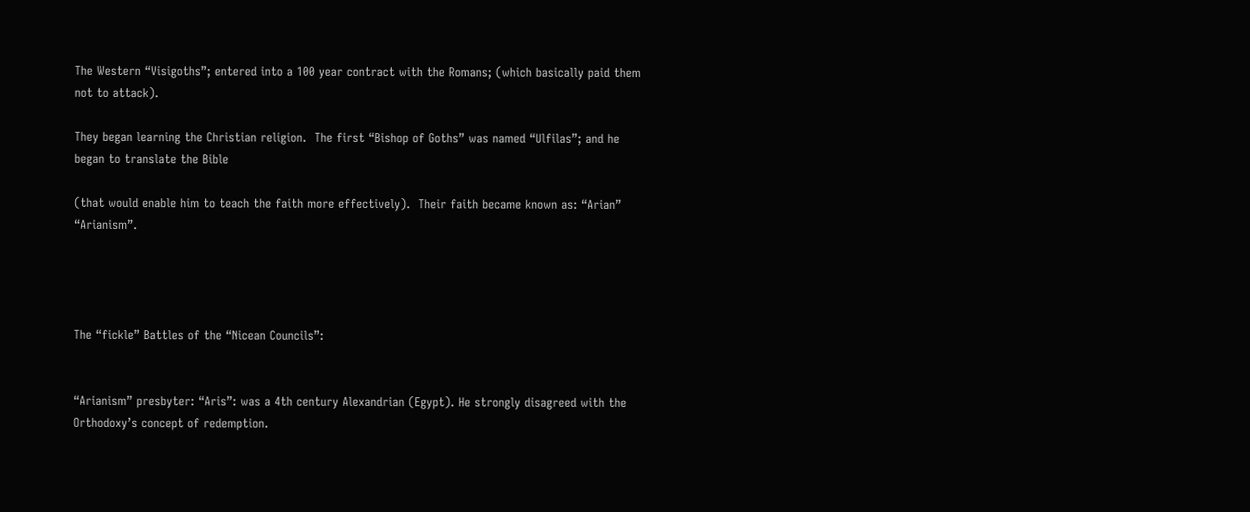The Western “Visigoths”; entered into a 100 year contract with the Romans; (which basically paid them not to attack).

They began learning the Christian religion.  The first “Bishop of Goths” was named “Ulfilas”; and he began to translate the Bible

(that would enable him to teach the faith more effectively).  Their faith became known as: “Arian” “Arianism”.




The “fickle” Battles of the “Nicean Councils”:


“Arianism” presbyter: “Aris”: was a 4th century Alexandrian (Egypt). He strongly disagreed with the Orthodoxy’s concept of redemption.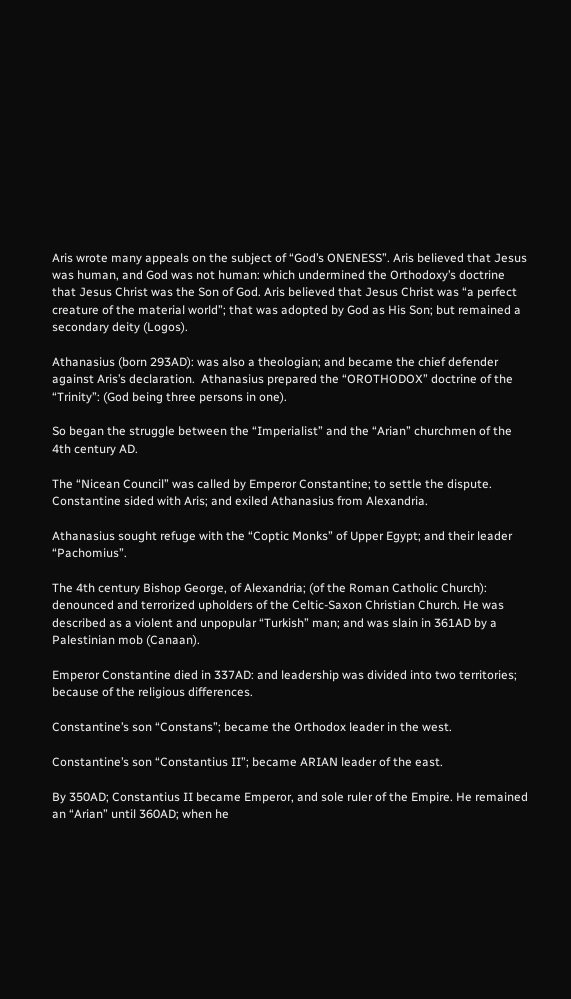Aris wrote many appeals on the subject of “God’s ONENESS”. Aris believed that Jesus was human, and God was not human: which undermined the Orthodoxy’s doctrine that Jesus Christ was the Son of God. Aris believed that Jesus Christ was “a perfect creature of the material world”; that was adopted by God as His Son; but remained a secondary deity (Logos).

Athanasius (born 293AD): was also a theologian; and became the chief defender against Aris’s declaration.  Athanasius prepared the “OROTHODOX” doctrine of the “Trinity”: (God being three persons in one).

So began the struggle between the “Imperialist” and the “Arian” churchmen of the 4th century AD.

The “Nicean Council” was called by Emperor Constantine; to settle the dispute. Constantine sided with Aris; and exiled Athanasius from Alexandria.

Athanasius sought refuge with the “Coptic Monks” of Upper Egypt; and their leader “Pachomius”.

The 4th century Bishop George, of Alexandria; (of the Roman Catholic Church): denounced and terrorized upholders of the Celtic-Saxon Christian Church. He was described as a violent and unpopular “Turkish” man; and was slain in 361AD by a Palestinian mob (Canaan).

Emperor Constantine died in 337AD: and leadership was divided into two territories; because of the religious differences.

Constantine’s son “Constans”; became the Orthodox leader in the west.

Constantine’s son “Constantius II”; became ARIAN leader of the east.

By 350AD; Constantius II became Emperor, and sole ruler of the Empire. He remained an “Arian” until 360AD; when he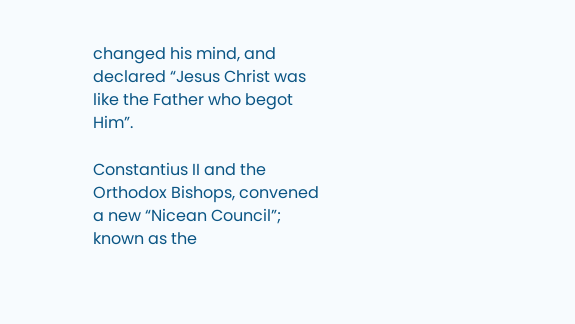changed his mind, and declared “Jesus Christ was like the Father who begot Him”.

Constantius II and the Orthodox Bishops, convened a new “Nicean Council”; known as the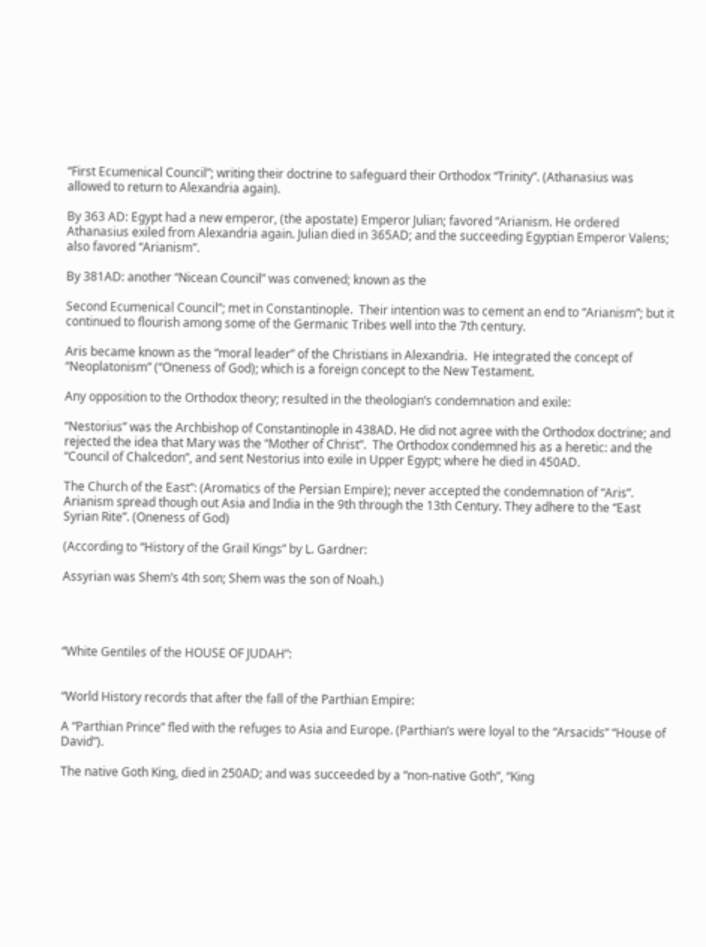“First Ecumenical Council”; writing their doctrine to safeguard their Orthodox “Trinity”. (Athanasius was allowed to return to Alexandria again).

By 363 AD: Egypt had a new emperor, (the apostate) Emperor Julian; favored “Arianism. He ordered Athanasius exiled from Alexandria again. Julian died in 365AD; and the succeeding Egyptian Emperor Valens; also favored “Arianism”.

By 381AD: another “Nicean Council” was convened; known as the

Second Ecumenical Council”; met in Constantinople.  Their intention was to cement an end to “Arianism”; but it continued to flourish among some of the Germanic Tribes well into the 7th century.

Aris became known as the “moral leader” of the Christians in Alexandria.  He integrated the concept of “Neoplatonism” (“Oneness of God); which is a foreign concept to the New Testament.

Any opposition to the Orthodox theory; resulted in the theologian’s condemnation and exile:

“Nestorius” was the Archbishop of Constantinople in 438AD. He did not agree with the Orthodox doctrine; and rejected the idea that Mary was the “Mother of Christ”.  The Orthodox condemned his as a heretic: and the “Council of Chalcedon”, and sent Nestorius into exile in Upper Egypt; where he died in 450AD.

The Church of the East”: (Aromatics of the Persian Empire); never accepted the condemnation of “Aris”. Arianism spread though out Asia and India in the 9th through the 13th Century. They adhere to the “East Syrian Rite”. (Oneness of God)

(According to “History of the Grail Kings” by L. Gardner:

Assyrian was Shem’s 4th son; Shem was the son of Noah.)




“White Gentiles of the HOUSE OF JUDAH”:


“World History records that after the fall of the Parthian Empire:

A “Parthian Prince” fled with the refuges to Asia and Europe. (Parthian’s were loyal to the “Arsacids” “House of David”).

The native Goth King, died in 250AD; and was succeeded by a “non-native Goth”, “King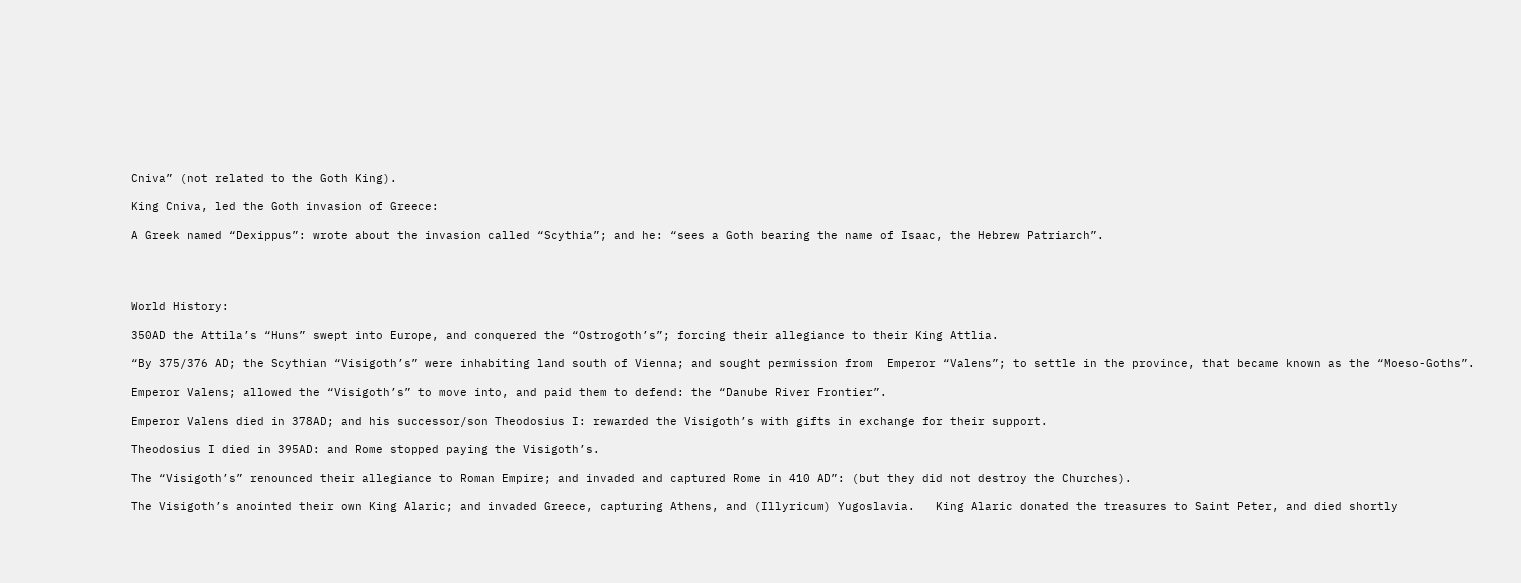Cniva” (not related to the Goth King).

King Cniva, led the Goth invasion of Greece:

A Greek named “Dexippus”: wrote about the invasion called “Scythia”; and he: “sees a Goth bearing the name of Isaac, the Hebrew Patriarch”.




World History:

350AD the Attila’s “Huns” swept into Europe, and conquered the “Ostrogoth’s”; forcing their allegiance to their King Attlia.

“By 375/376 AD; the Scythian “Visigoth’s” were inhabiting land south of Vienna; and sought permission from  Emperor “Valens”; to settle in the province, that became known as the “Moeso-Goths”.

Emperor Valens; allowed the “Visigoth’s” to move into, and paid them to defend: the “Danube River Frontier”.

Emperor Valens died in 378AD; and his successor/son Theodosius I: rewarded the Visigoth’s with gifts in exchange for their support.

Theodosius I died in 395AD: and Rome stopped paying the Visigoth’s.

The “Visigoth’s” renounced their allegiance to Roman Empire; and invaded and captured Rome in 410 AD”: (but they did not destroy the Churches).

The Visigoth’s anointed their own King Alaric; and invaded Greece, capturing Athens, and (Illyricum) Yugoslavia.   King Alaric donated the treasures to Saint Peter, and died shortly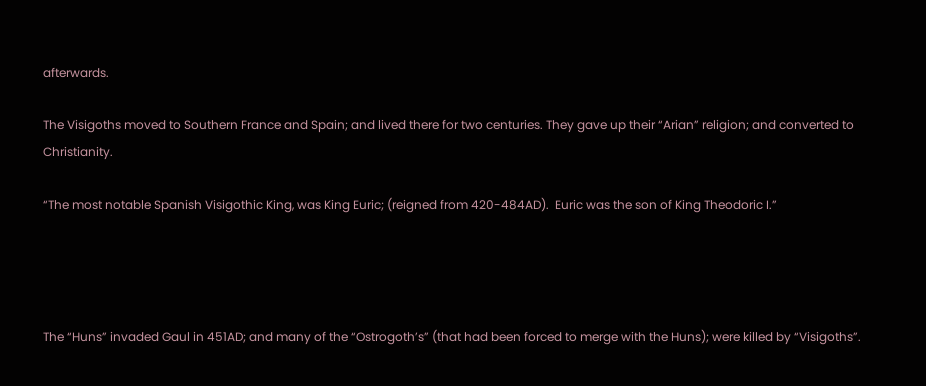afterwards.

The Visigoths moved to Southern France and Spain; and lived there for two centuries. They gave up their “Arian” religion; and converted to Christianity.

“The most notable Spanish Visigothic King, was King Euric; (reigned from 420-484AD).  Euric was the son of King Theodoric I.”




The “Huns” invaded Gaul in 451AD; and many of the “Ostrogoth’s” (that had been forced to merge with the Huns); were killed by “Visigoths”.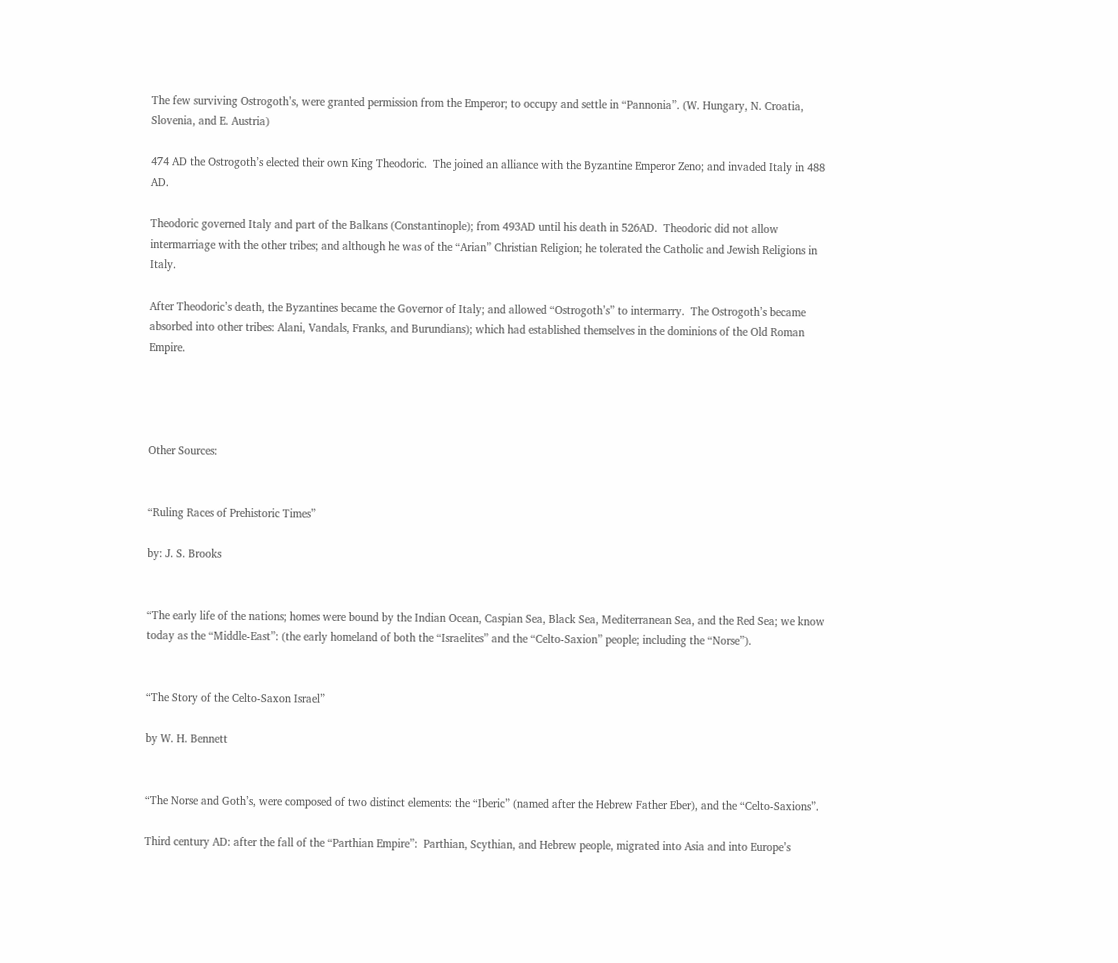The few surviving Ostrogoth’s, were granted permission from the Emperor; to occupy and settle in “Pannonia”. (W. Hungary, N. Croatia, Slovenia, and E. Austria)

474 AD the Ostrogoth’s elected their own King Theodoric.  The joined an alliance with the Byzantine Emperor Zeno; and invaded Italy in 488 AD.

Theodoric governed Italy and part of the Balkans (Constantinople); from 493AD until his death in 526AD.  Theodoric did not allow intermarriage with the other tribes; and although he was of the “Arian” Christian Religion; he tolerated the Catholic and Jewish Religions in Italy.

After Theodoric’s death, the Byzantines became the Governor of Italy; and allowed “Ostrogoth’s” to intermarry.  The Ostrogoth’s became absorbed into other tribes: Alani, Vandals, Franks, and Burundians); which had established themselves in the dominions of the Old Roman Empire.




Other Sources:


“Ruling Races of Prehistoric Times”

by: J. S. Brooks


“The early life of the nations; homes were bound by the Indian Ocean, Caspian Sea, Black Sea, Mediterranean Sea, and the Red Sea; we know today as the “Middle-East”: (the early homeland of both the “Israelites” and the “Celto-Saxion” people; including the “Norse”).


“The Story of the Celto-Saxon Israel”

by W. H. Bennett


“The Norse and Goth’s, were composed of two distinct elements: the “Iberic” (named after the Hebrew Father Eber), and the “Celto-Saxions”.

Third century AD: after the fall of the “Parthian Empire”:  Parthian, Scythian, and Hebrew people, migrated into Asia and into Europe’s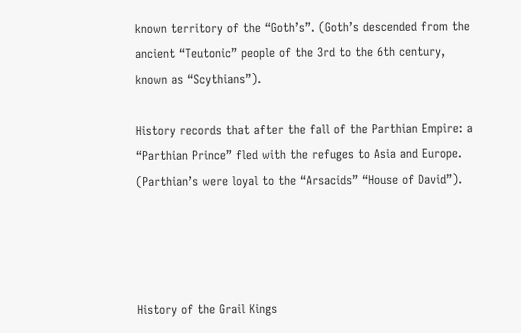known territory of the “Goth’s”. (Goth’s descended from the ancient “Teutonic” people of the 3rd to the 6th century, known as “Scythians”).

History records that after the fall of the Parthian Empire: a “Parthian Prince” fled with the refuges to Asia and Europe.  (Parthian’s were loyal to the “Arsacids” “House of David”).




History of the Grail Kings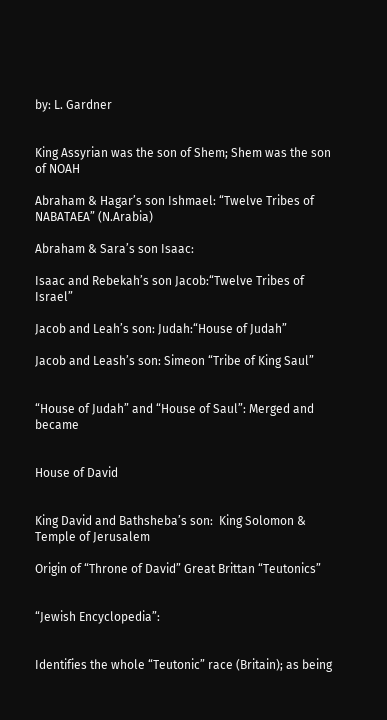by: L. Gardner


King Assyrian was the son of Shem; Shem was the son of NOAH

Abraham & Hagar’s son Ishmael: “Twelve Tribes of NABATAEA” (N.Arabia)

Abraham & Sara’s son Isaac:

Isaac and Rebekah’s son Jacob:“Twelve Tribes of Israel”

Jacob and Leah’s son: Judah:“House of Judah”

Jacob and Leash’s son: Simeon “Tribe of King Saul”


“House of Judah” and “House of Saul”: Merged and became


House of David


King David and Bathsheba’s son:  King Solomon & Temple of Jerusalem

Origin of “Throne of David” Great Brittan “Teutonics”


“Jewish Encyclopedia”:


Identifies the whole “Teutonic” race (Britain); as being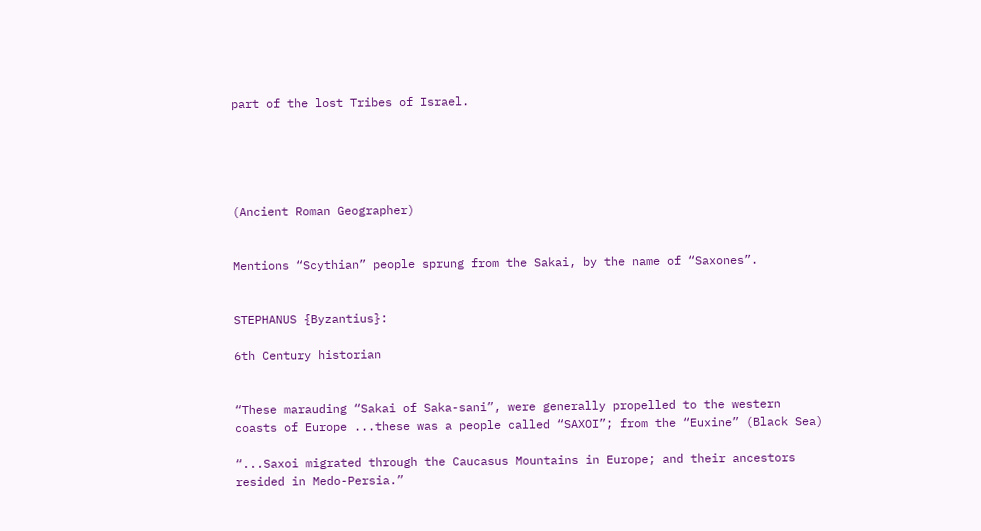part of the lost Tribes of Israel.





(Ancient Roman Geographer)


Mentions “Scythian” people sprung from the Sakai, by the name of “Saxones”.


STEPHANUS {Byzantius}:

6th Century historian


“These marauding “Sakai of Saka-sani”, were generally propelled to the western coasts of Europe ...these was a people called “SAXOI”; from the “Euxine” (Black Sea)

“...Saxoi migrated through the Caucasus Mountains in Europe; and their ancestors resided in Medo-Persia.”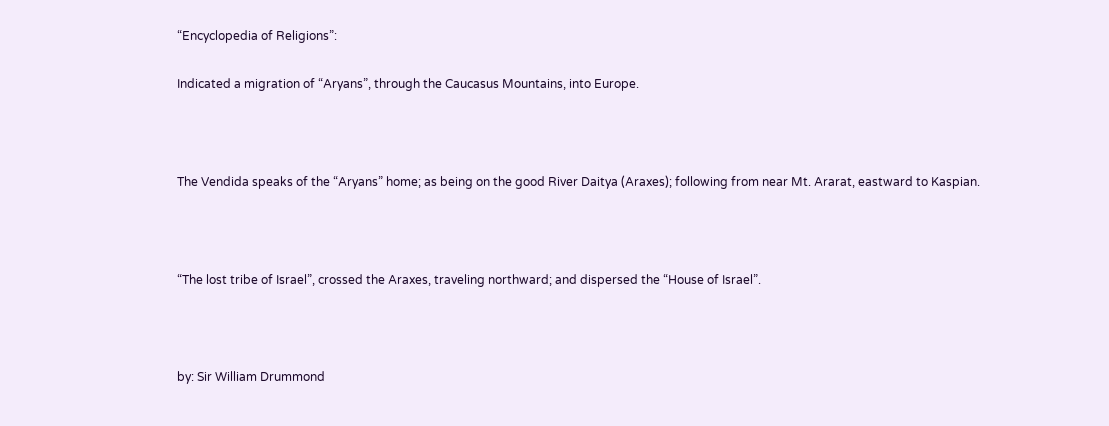“Encyclopedia of Religions”:

Indicated a migration of “Aryans”, through the Caucasus Mountains, into Europe.



The Vendida speaks of the “Aryans” home; as being on the good River Daitya (Araxes); following from near Mt. Ararat, eastward to Kaspian.



“The lost tribe of Israel”, crossed the Araxes, traveling northward; and dispersed the “House of Israel”.



by: Sir William Drummond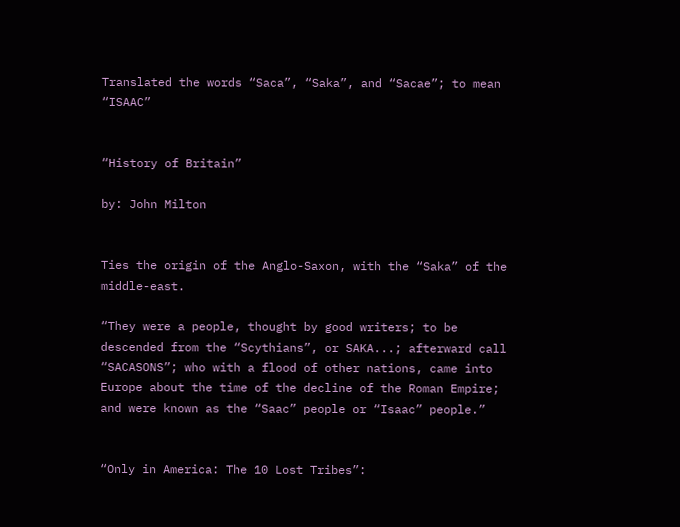Translated the words “Saca”, “Saka”, and “Sacae”; to mean “ISAAC”


“History of Britain”

by: John Milton


Ties the origin of the Anglo-Saxon, with the “Saka” of the middle-east.

“They were a people, thought by good writers; to be descended from the “Scythians”, or SAKA...; afterward call “SACASONS”; who with a flood of other nations, came into Europe about the time of the decline of the Roman Empire; and were known as the “Saac” people or “Isaac” people.”


“Only in America: The 10 Lost Tribes”: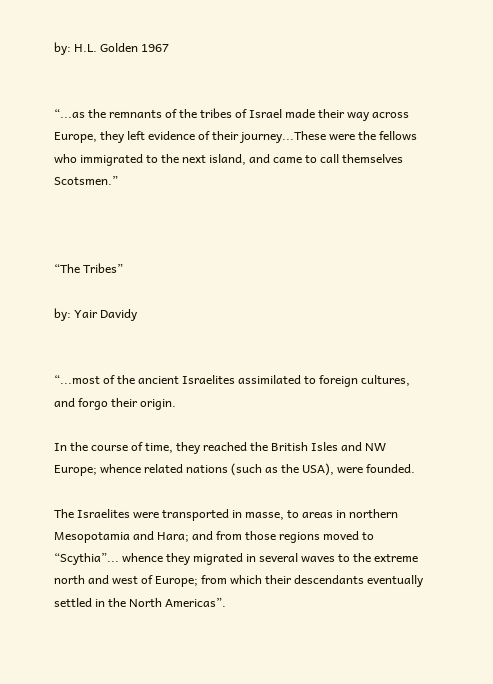by: H.L. Golden 1967


“...as the remnants of the tribes of Israel made their way across Europe, they left evidence of their journey...These were the fellows who immigrated to the next island, and came to call themselves Scotsmen.”



“The Tribes”

by: Yair Davidy


“...most of the ancient Israelites assimilated to foreign cultures, and forgo their origin.

In the course of time, they reached the British Isles and NW Europe; whence related nations (such as the USA), were founded.

The Israelites were transported in masse, to areas in northern Mesopotamia and Hara; and from those regions moved to “Scythia”... whence they migrated in several waves to the extreme north and west of Europe; from which their descendants eventually settled in the North Americas”.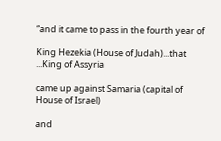“and it came to pass in the fourth year of

King Hezekia (House of Judah)...that ...King of Assyria

came up against Samaria (capital of House of Israel)

and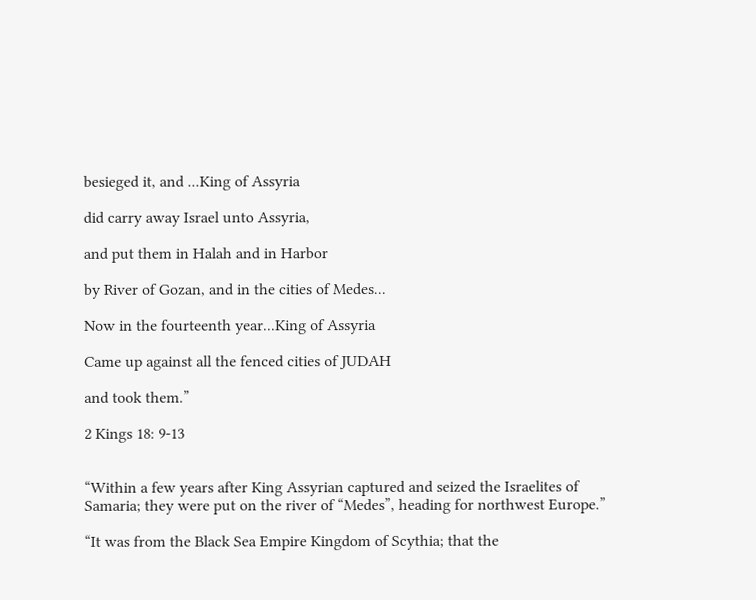besieged it, and ...King of Assyria

did carry away Israel unto Assyria,

and put them in Halah and in Harbor

by River of Gozan, and in the cities of Medes...

Now in the fourteenth year...King of Assyria

Came up against all the fenced cities of JUDAH

and took them.”

2 Kings 18: 9-13


“Within a few years after King Assyrian captured and seized the Israelites of Samaria; they were put on the river of “Medes”, heading for northwest Europe.”

“It was from the Black Sea Empire Kingdom of Scythia; that the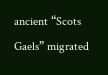ancient “Scots Gaels” migrated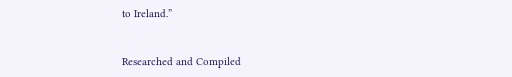to Ireland.”


Researched and Compiled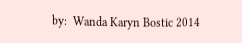by:  Wanda Karyn Bostic 2014